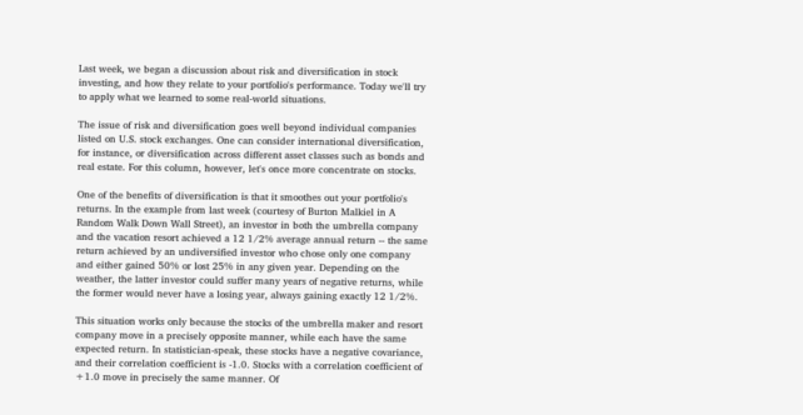Last week, we began a discussion about risk and diversification in stock investing, and how they relate to your portfolio's performance. Today we'll try to apply what we learned to some real-world situations.

The issue of risk and diversification goes well beyond individual companies listed on U.S. stock exchanges. One can consider international diversification, for instance, or diversification across different asset classes such as bonds and real estate. For this column, however, let's once more concentrate on stocks.

One of the benefits of diversification is that it smoothes out your portfolio's returns. In the example from last week (courtesy of Burton Malkiel in A Random Walk Down Wall Street), an investor in both the umbrella company and the vacation resort achieved a 12 1/2% average annual return -- the same return achieved by an undiversified investor who chose only one company and either gained 50% or lost 25% in any given year. Depending on the weather, the latter investor could suffer many years of negative returns, while the former would never have a losing year, always gaining exactly 12 1/2%.

This situation works only because the stocks of the umbrella maker and resort company move in a precisely opposite manner, while each have the same expected return. In statistician-speak, these stocks have a negative covariance, and their correlation coefficient is -1.0. Stocks with a correlation coefficient of +1.0 move in precisely the same manner. Of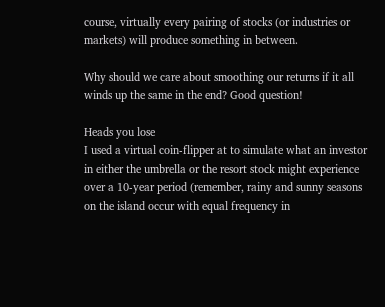course, virtually every pairing of stocks (or industries or markets) will produce something in between.

Why should we care about smoothing our returns if it all winds up the same in the end? Good question!

Heads you lose
I used a virtual coin-flipper at to simulate what an investor in either the umbrella or the resort stock might experience over a 10-year period (remember, rainy and sunny seasons on the island occur with equal frequency in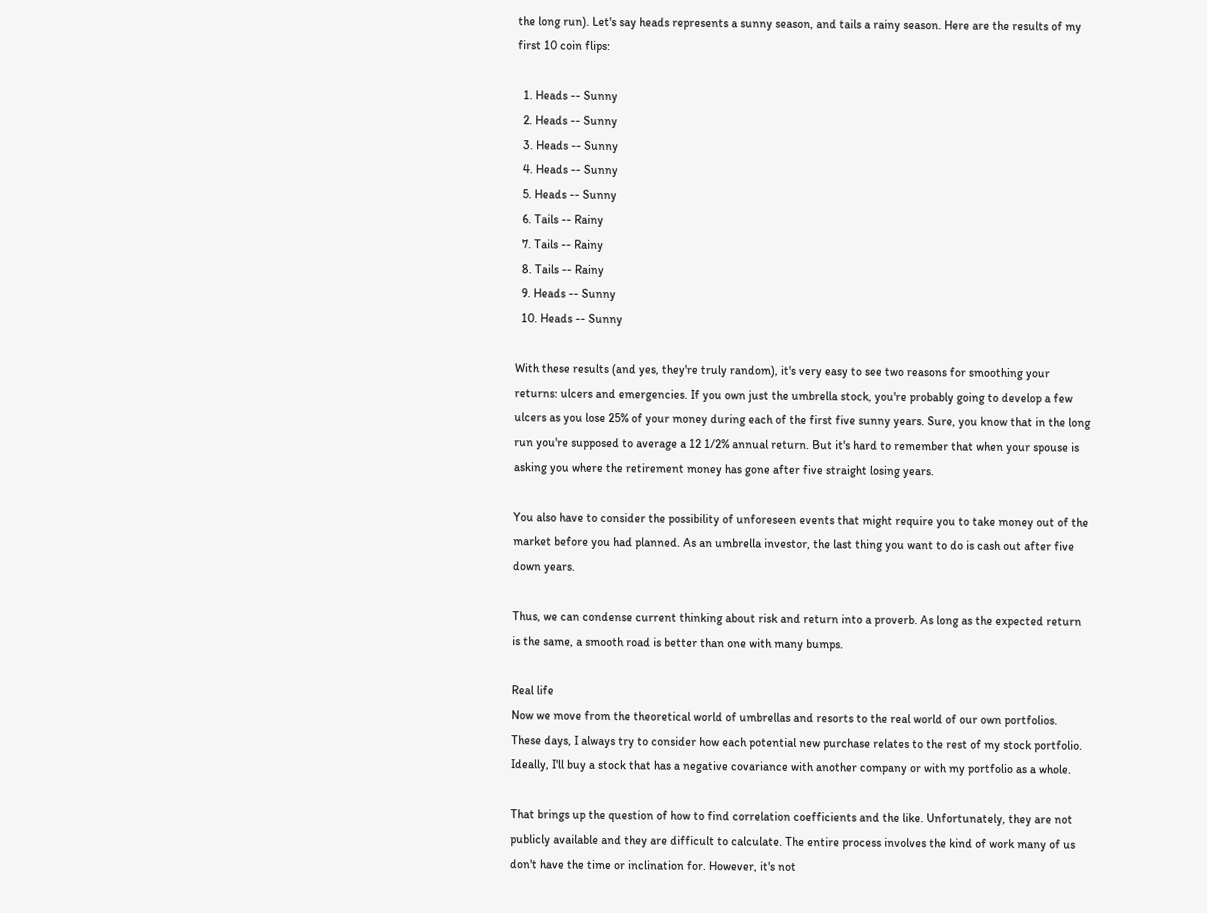the long run). Let's say heads represents a sunny season, and tails a rainy season. Here are the results of my first 10 coin flips:

  1. Heads -- Sunny
  2. Heads -- Sunny
  3. Heads -- Sunny
  4. Heads -- Sunny
  5. Heads -- Sunny
  6. Tails -- Rainy
  7. Tails -- Rainy
  8. Tails -- Rainy
  9. Heads -- Sunny
  10. Heads -- Sunny

With these results (and yes, they're truly random), it's very easy to see two reasons for smoothing your returns: ulcers and emergencies. If you own just the umbrella stock, you're probably going to develop a few ulcers as you lose 25% of your money during each of the first five sunny years. Sure, you know that in the long run you're supposed to average a 12 1/2% annual return. But it's hard to remember that when your spouse is asking you where the retirement money has gone after five straight losing years.

You also have to consider the possibility of unforeseen events that might require you to take money out of the market before you had planned. As an umbrella investor, the last thing you want to do is cash out after five down years.

Thus, we can condense current thinking about risk and return into a proverb. As long as the expected return is the same, a smooth road is better than one with many bumps.

Real life
Now we move from the theoretical world of umbrellas and resorts to the real world of our own portfolios. These days, I always try to consider how each potential new purchase relates to the rest of my stock portfolio. Ideally, I'll buy a stock that has a negative covariance with another company or with my portfolio as a whole.

That brings up the question of how to find correlation coefficients and the like. Unfortunately, they are not publicly available and they are difficult to calculate. The entire process involves the kind of work many of us don't have the time or inclination for. However, it's not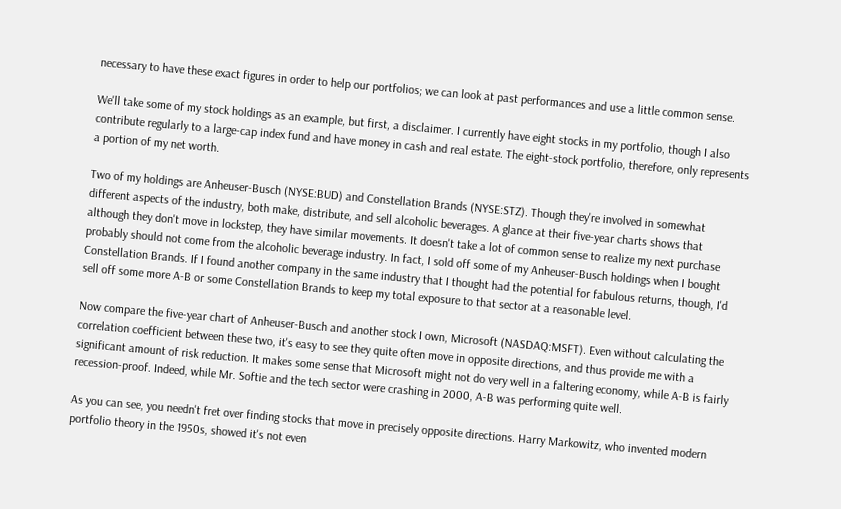necessary to have these exact figures in order to help our portfolios; we can look at past performances and use a little common sense.

We'll take some of my stock holdings as an example, but first, a disclaimer. I currently have eight stocks in my portfolio, though I also contribute regularly to a large-cap index fund and have money in cash and real estate. The eight-stock portfolio, therefore, only represents a portion of my net worth.

Two of my holdings are Anheuser-Busch (NYSE:BUD) and Constellation Brands (NYSE:STZ). Though they're involved in somewhat different aspects of the industry, both make, distribute, and sell alcoholic beverages. A glance at their five-year charts shows that although they don't move in lockstep, they have similar movements. It doesn't take a lot of common sense to realize my next purchase probably should not come from the alcoholic beverage industry. In fact, I sold off some of my Anheuser-Busch holdings when I bought Constellation Brands. If I found another company in the same industry that I thought had the potential for fabulous returns, though, I'd sell off some more A-B or some Constellation Brands to keep my total exposure to that sector at a reasonable level.

Now compare the five-year chart of Anheuser-Busch and another stock I own, Microsoft (NASDAQ:MSFT). Even without calculating the correlation coefficient between these two, it's easy to see they quite often move in opposite directions, and thus provide me with a significant amount of risk reduction. It makes some sense that Microsoft might not do very well in a faltering economy, while A-B is fairly recession-proof. Indeed, while Mr. Softie and the tech sector were crashing in 2000, A-B was performing quite well.

As you can see, you needn't fret over finding stocks that move in precisely opposite directions. Harry Markowitz, who invented modern portfolio theory in the 1950s, showed it's not even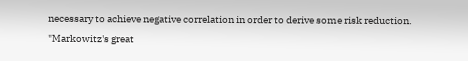necessary to achieve negative correlation in order to derive some risk reduction. "Markowitz's great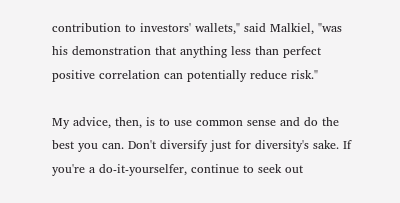contribution to investors' wallets," said Malkiel, "was his demonstration that anything less than perfect positive correlation can potentially reduce risk."

My advice, then, is to use common sense and do the best you can. Don't diversify just for diversity's sake. If you're a do-it-yourselfer, continue to seek out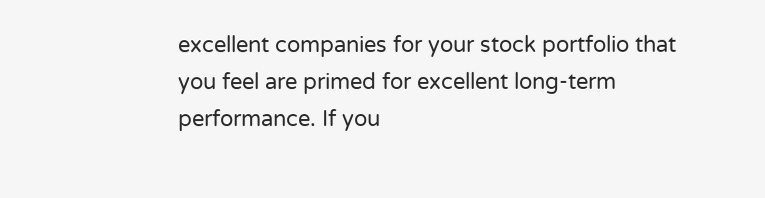excellent companies for your stock portfolio that you feel are primed for excellent long-term performance. If you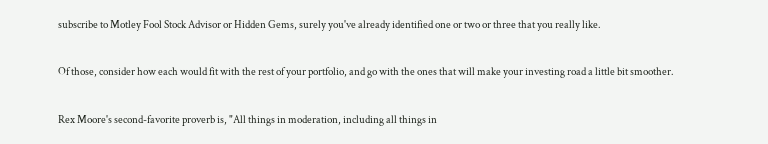subscribe to Motley Fool Stock Advisor or Hidden Gems, surely you've already identified one or two or three that you really like.

Of those, consider how each would fit with the rest of your portfolio, and go with the ones that will make your investing road a little bit smoother.

Rex Moore's second-favorite proverb is, "All things in moderation, including all things in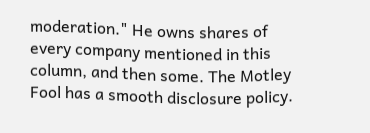moderation." He owns shares of every company mentioned in this column, and then some. The Motley Fool has a smooth disclosure policy.